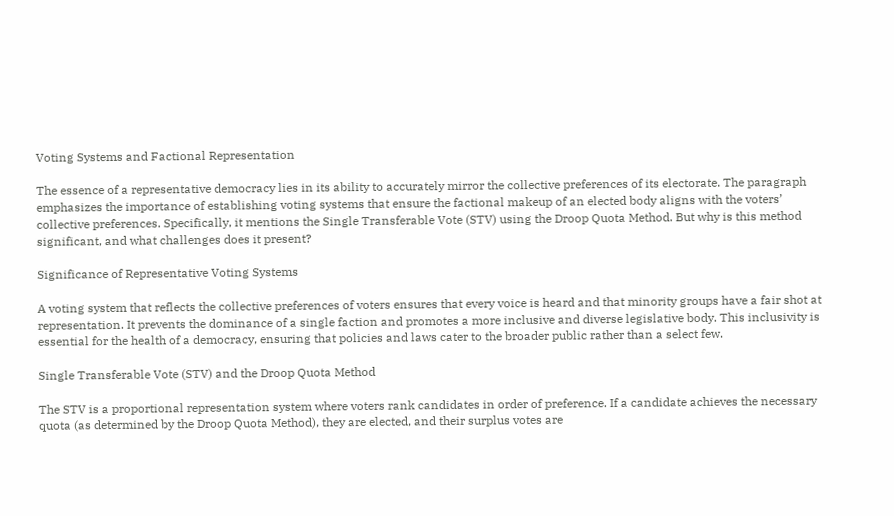Voting Systems and Factional Representation

The essence of a representative democracy lies in its ability to accurately mirror the collective preferences of its electorate. The paragraph emphasizes the importance of establishing voting systems that ensure the factional makeup of an elected body aligns with the voters’ collective preferences. Specifically, it mentions the Single Transferable Vote (STV) using the Droop Quota Method. But why is this method significant, and what challenges does it present?

Significance of Representative Voting Systems

A voting system that reflects the collective preferences of voters ensures that every voice is heard and that minority groups have a fair shot at representation. It prevents the dominance of a single faction and promotes a more inclusive and diverse legislative body. This inclusivity is essential for the health of a democracy, ensuring that policies and laws cater to the broader public rather than a select few.

Single Transferable Vote (STV) and the Droop Quota Method

The STV is a proportional representation system where voters rank candidates in order of preference. If a candidate achieves the necessary quota (as determined by the Droop Quota Method), they are elected, and their surplus votes are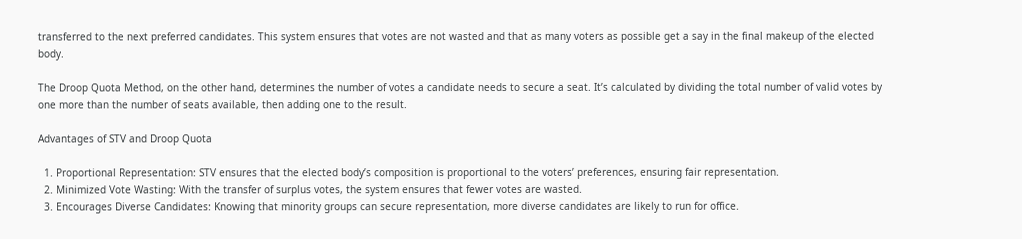transferred to the next preferred candidates. This system ensures that votes are not wasted and that as many voters as possible get a say in the final makeup of the elected body.

The Droop Quota Method, on the other hand, determines the number of votes a candidate needs to secure a seat. It’s calculated by dividing the total number of valid votes by one more than the number of seats available, then adding one to the result.

Advantages of STV and Droop Quota

  1. Proportional Representation: STV ensures that the elected body’s composition is proportional to the voters’ preferences, ensuring fair representation.
  2. Minimized Vote Wasting: With the transfer of surplus votes, the system ensures that fewer votes are wasted.
  3. Encourages Diverse Candidates: Knowing that minority groups can secure representation, more diverse candidates are likely to run for office.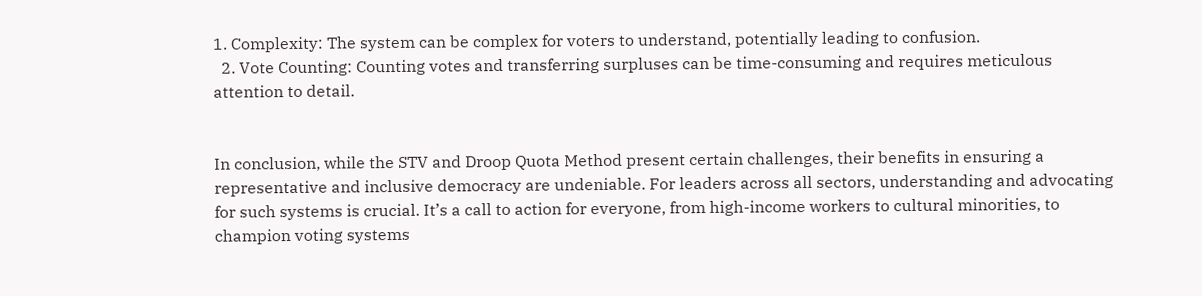1. Complexity: The system can be complex for voters to understand, potentially leading to confusion.
  2. Vote Counting: Counting votes and transferring surpluses can be time-consuming and requires meticulous attention to detail.


In conclusion, while the STV and Droop Quota Method present certain challenges, their benefits in ensuring a representative and inclusive democracy are undeniable. For leaders across all sectors, understanding and advocating for such systems is crucial. It’s a call to action for everyone, from high-income workers to cultural minorities, to champion voting systems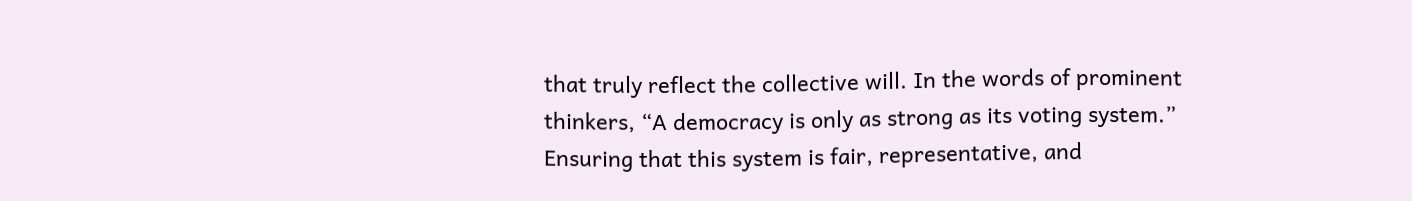that truly reflect the collective will. In the words of prominent thinkers, “A democracy is only as strong as its voting system.” Ensuring that this system is fair, representative, and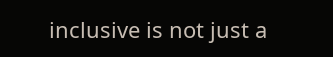inclusive is not just a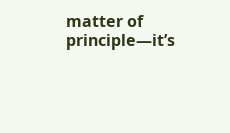matter of principle—it’s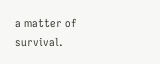a matter of survival.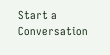Start a Conversation